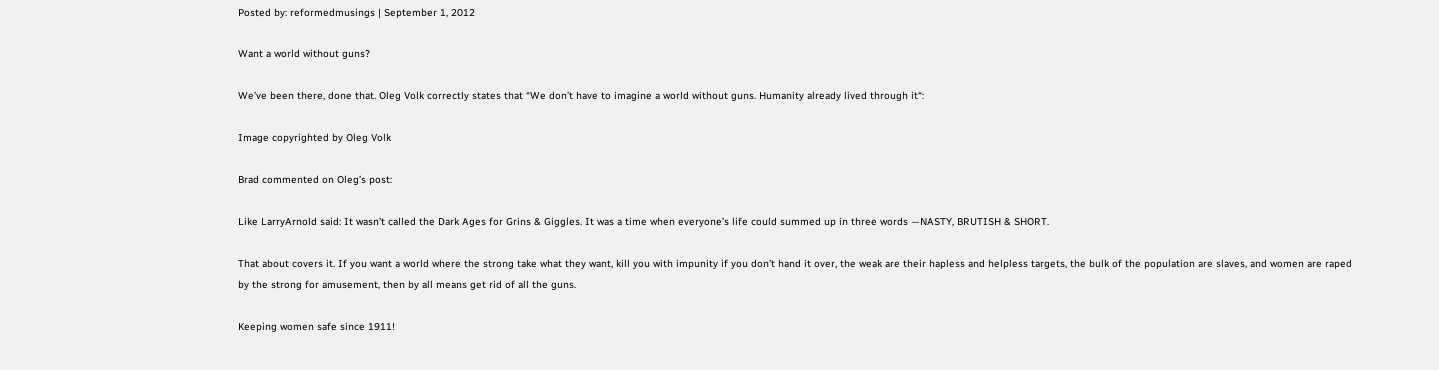Posted by: reformedmusings | September 1, 2012

Want a world without guns?

We’ve been there, done that. Oleg Volk correctly states that “We don’t have to imagine a world without guns. Humanity already lived through it“:

Image copyrighted by Oleg Volk

Brad commented on Oleg’s post:

Like LarryArnold said: It wasn’t called the Dark Ages for Grins & Giggles. It was a time when everyone’s life could summed up in three words —NASTY, BRUTISH & SHORT.

That about covers it. If you want a world where the strong take what they want, kill you with impunity if you don’t hand it over, the weak are their hapless and helpless targets, the bulk of the population are slaves, and women are raped by the strong for amusement, then by all means get rid of all the guns.

Keeping women safe since 1911!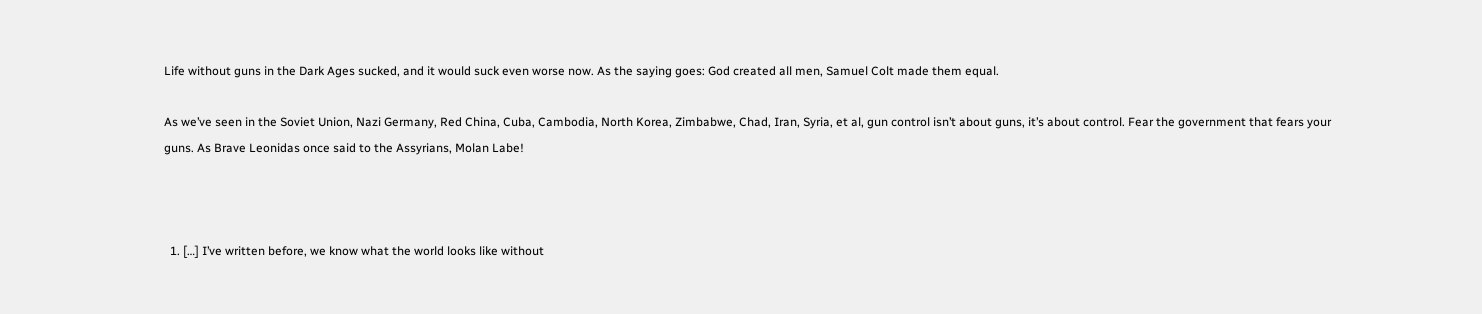Life without guns in the Dark Ages sucked, and it would suck even worse now. As the saying goes: God created all men, Samuel Colt made them equal.

As we’ve seen in the Soviet Union, Nazi Germany, Red China, Cuba, Cambodia, North Korea, Zimbabwe, Chad, Iran, Syria, et al, gun control isn’t about guns, it’s about control. Fear the government that fears your guns. As Brave Leonidas once said to the Assyrians, Molan Labe!



  1. […] I’ve written before, we know what the world looks like without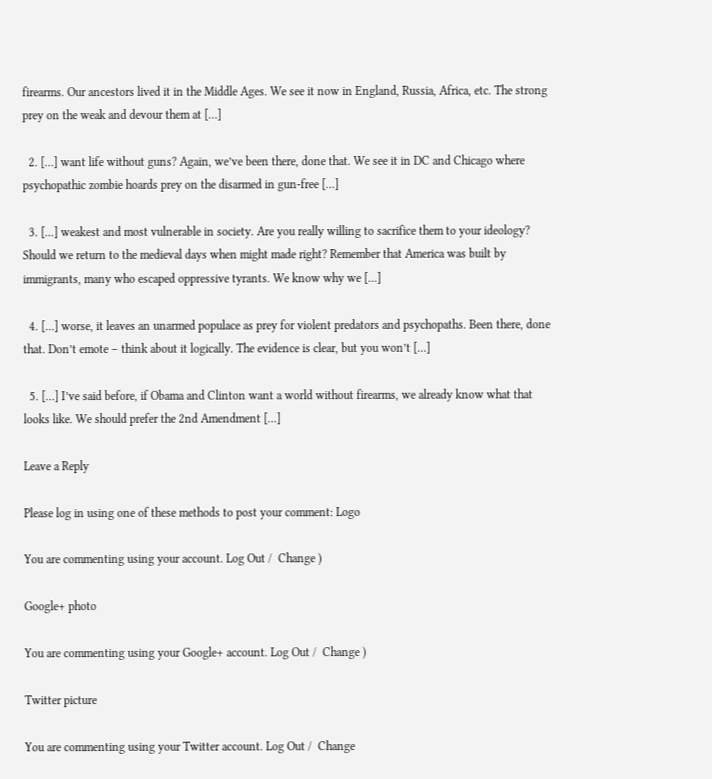firearms. Our ancestors lived it in the Middle Ages. We see it now in England, Russia, Africa, etc. The strong prey on the weak and devour them at […]

  2. […] want life without guns? Again, we’ve been there, done that. We see it in DC and Chicago where psychopathic zombie hoards prey on the disarmed in gun-free […]

  3. […] weakest and most vulnerable in society. Are you really willing to sacrifice them to your ideology? Should we return to the medieval days when might made right? Remember that America was built by immigrants, many who escaped oppressive tyrants. We know why we […]

  4. […] worse, it leaves an unarmed populace as prey for violent predators and psychopaths. Been there, done that. Don’t emote – think about it logically. The evidence is clear, but you won’t […]

  5. […] I’ve said before, if Obama and Clinton want a world without firearms, we already know what that looks like. We should prefer the 2nd Amendment […]

Leave a Reply

Please log in using one of these methods to post your comment: Logo

You are commenting using your account. Log Out /  Change )

Google+ photo

You are commenting using your Google+ account. Log Out /  Change )

Twitter picture

You are commenting using your Twitter account. Log Out /  Change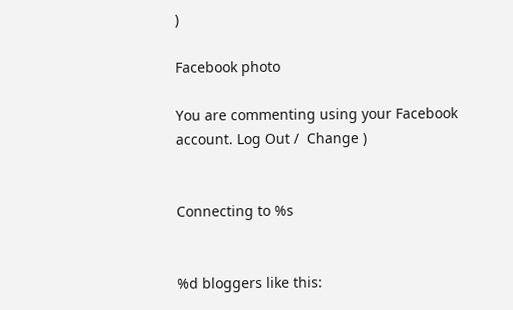)

Facebook photo

You are commenting using your Facebook account. Log Out /  Change )


Connecting to %s


%d bloggers like this: